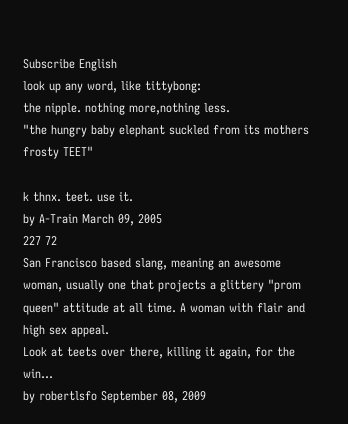Subscribe English
look up any word, like tittybong:
the nipple. nothing more,nothing less.
"the hungry baby elephant suckled from its mothers frosty TEET"

k thnx. teet. use it.
by A-Train March 09, 2005
227 72
San Francisco based slang, meaning an awesome woman, usually one that projects a glittery "prom queen" attitude at all time. A woman with flair and high sex appeal.
Look at teets over there, killing it again, for the win...
by robertlsfo September 08, 2009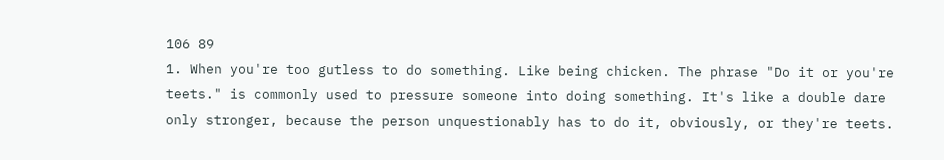106 89
1. When you're too gutless to do something. Like being chicken. The phrase "Do it or you're teets." is commonly used to pressure someone into doing something. It's like a double dare only stronger, because the person unquestionably has to do it, obviously, or they're teets.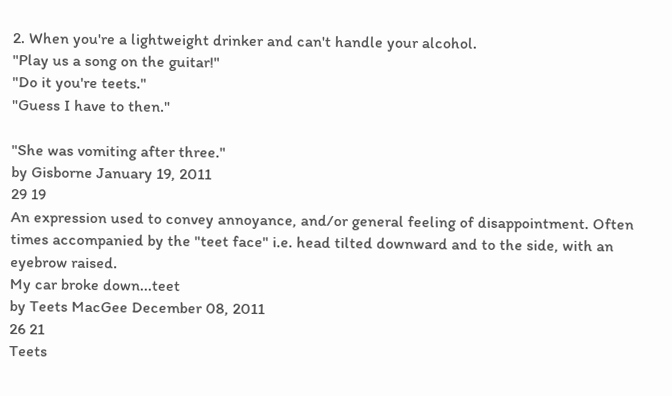2. When you're a lightweight drinker and can't handle your alcohol.
"Play us a song on the guitar!"
"Do it you're teets."
"Guess I have to then."

"She was vomiting after three."
by Gisborne January 19, 2011
29 19
An expression used to convey annoyance, and/or general feeling of disappointment. Often times accompanied by the "teet face" i.e. head tilted downward and to the side, with an eyebrow raised.
My car broke down...teet
by Teets MacGee December 08, 2011
26 21
Teets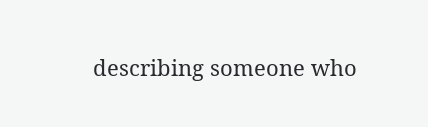describing someone who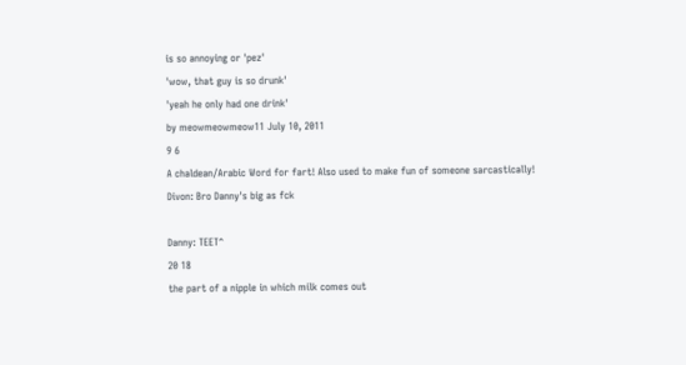is so annoying or 'pez'
'wow, that guy is so drunk'
'yeah he only had one drink'
by meowmeowmeow11 July 10, 2011
9 6
A chaldean/Arabic Word for fart! Also used to make fun of someone sarcastically!
Divon: Bro Danny's big as fck

Danny: TEET^
20 18
the part of a nipple in which milk comes out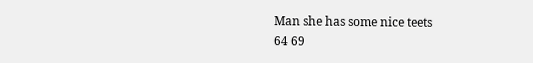Man she has some nice teets
64 69